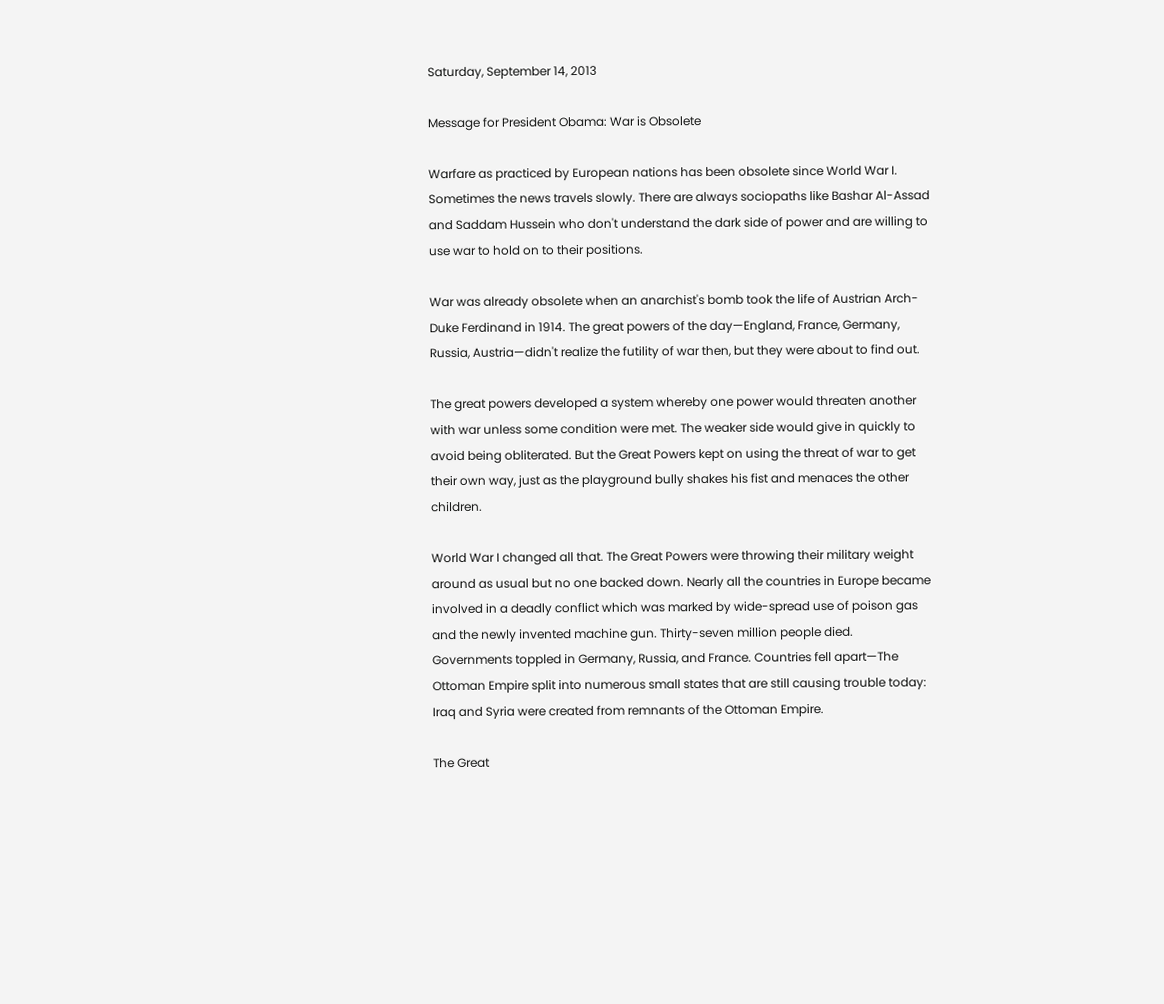Saturday, September 14, 2013

Message for President Obama: War is Obsolete

Warfare as practiced by European nations has been obsolete since World War I. Sometimes the news travels slowly. There are always sociopaths like Bashar Al-Assad and Saddam Hussein who don't understand the dark side of power and are willing to use war to hold on to their positions.

War was already obsolete when an anarchist's bomb took the life of Austrian Arch-Duke Ferdinand in 1914. The great powers of the day—England, France, Germany, Russia, Austria—didn't realize the futility of war then, but they were about to find out.

The great powers developed a system whereby one power would threaten another with war unless some condition were met. The weaker side would give in quickly to avoid being obliterated. But the Great Powers kept on using the threat of war to get their own way, just as the playground bully shakes his fist and menaces the other children.

World War I changed all that. The Great Powers were throwing their military weight around as usual but no one backed down. Nearly all the countries in Europe became involved in a deadly conflict which was marked by wide-spread use of poison gas and the newly invented machine gun. Thirty-seven million people died. Governments toppled in Germany, Russia, and France. Countries fell apart—The Ottoman Empire split into numerous small states that are still causing trouble today: Iraq and Syria were created from remnants of the Ottoman Empire.

The Great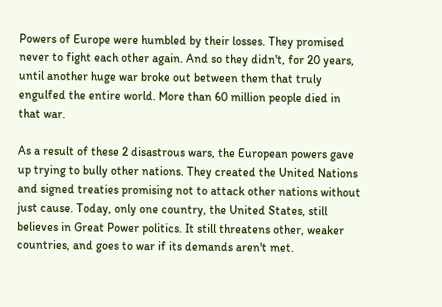Powers of Europe were humbled by their losses. They promised never to fight each other again. And so they didn't, for 20 years, until another huge war broke out between them that truly engulfed the entire world. More than 60 million people died in that war.

As a result of these 2 disastrous wars, the European powers gave up trying to bully other nations. They created the United Nations and signed treaties promising not to attack other nations without just cause. Today, only one country, the United States, still believes in Great Power politics. It still threatens other, weaker countries, and goes to war if its demands aren't met.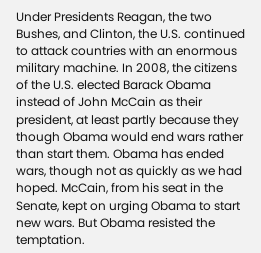Under Presidents Reagan, the two Bushes, and Clinton, the U.S. continued to attack countries with an enormous military machine. In 2008, the citizens of the U.S. elected Barack Obama instead of John McCain as their president, at least partly because they though Obama would end wars rather than start them. Obama has ended wars, though not as quickly as we had hoped. McCain, from his seat in the Senate, kept on urging Obama to start new wars. But Obama resisted the temptation.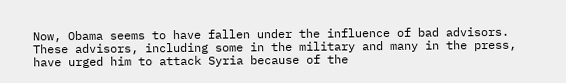Now, Obama seems to have fallen under the influence of bad advisors. These advisors, including some in the military and many in the press, have urged him to attack Syria because of the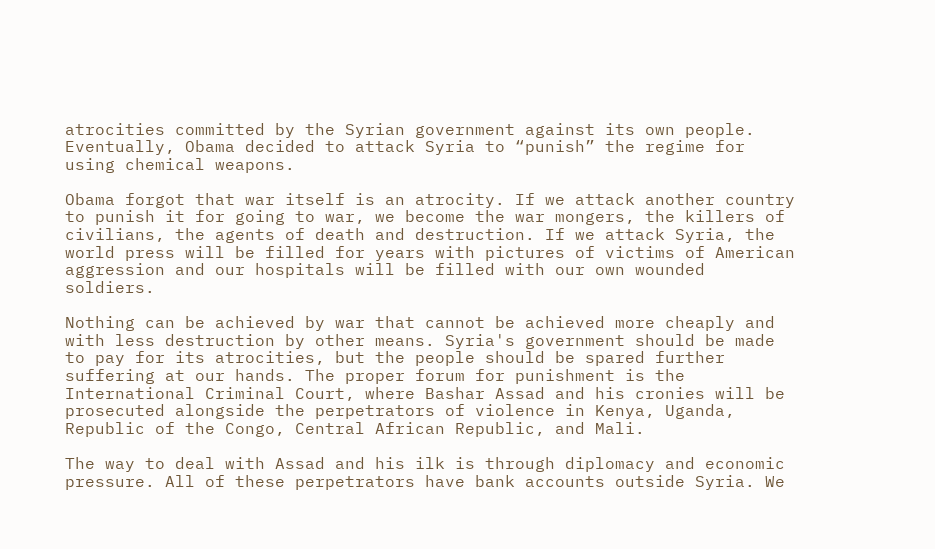atrocities committed by the Syrian government against its own people. Eventually, Obama decided to attack Syria to “punish” the regime for using chemical weapons.

Obama forgot that war itself is an atrocity. If we attack another country to punish it for going to war, we become the war mongers, the killers of civilians, the agents of death and destruction. If we attack Syria, the world press will be filled for years with pictures of victims of American aggression and our hospitals will be filled with our own wounded soldiers.

Nothing can be achieved by war that cannot be achieved more cheaply and with less destruction by other means. Syria's government should be made to pay for its atrocities, but the people should be spared further suffering at our hands. The proper forum for punishment is the International Criminal Court, where Bashar Assad and his cronies will be prosecuted alongside the perpetrators of violence in Kenya, Uganda, Republic of the Congo, Central African Republic, and Mali.

The way to deal with Assad and his ilk is through diplomacy and economic pressure. All of these perpetrators have bank accounts outside Syria. We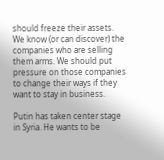should freeze their assets. We know (or can discover) the companies who are selling them arms. We should put pressure on those companies to change their ways if they want to stay in business.

Putin has taken center stage in Syria. He wants to be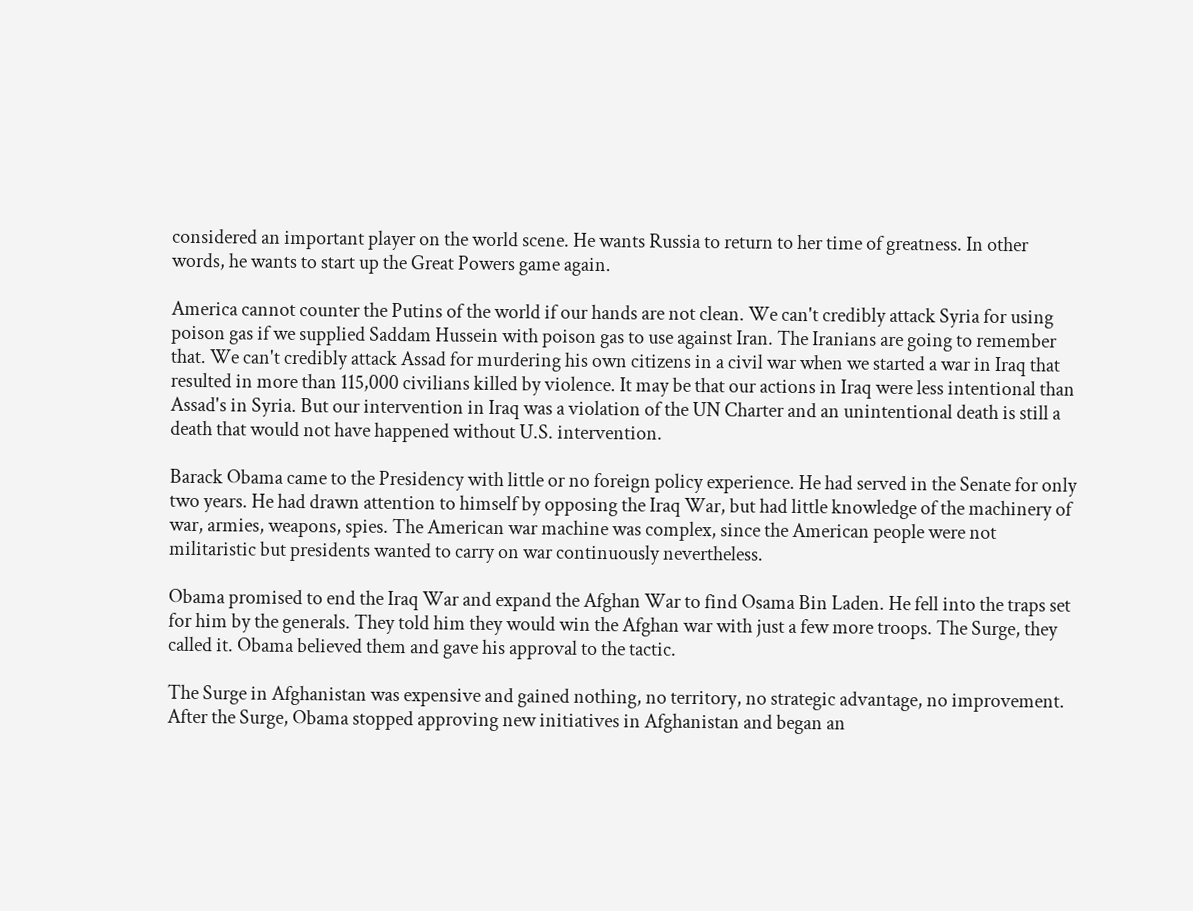considered an important player on the world scene. He wants Russia to return to her time of greatness. In other words, he wants to start up the Great Powers game again.

America cannot counter the Putins of the world if our hands are not clean. We can't credibly attack Syria for using poison gas if we supplied Saddam Hussein with poison gas to use against Iran. The Iranians are going to remember that. We can't credibly attack Assad for murdering his own citizens in a civil war when we started a war in Iraq that resulted in more than 115,000 civilians killed by violence. It may be that our actions in Iraq were less intentional than Assad's in Syria. But our intervention in Iraq was a violation of the UN Charter and an unintentional death is still a death that would not have happened without U.S. intervention.

Barack Obama came to the Presidency with little or no foreign policy experience. He had served in the Senate for only two years. He had drawn attention to himself by opposing the Iraq War, but had little knowledge of the machinery of war, armies, weapons, spies. The American war machine was complex, since the American people were not militaristic but presidents wanted to carry on war continuously nevertheless.

Obama promised to end the Iraq War and expand the Afghan War to find Osama Bin Laden. He fell into the traps set for him by the generals. They told him they would win the Afghan war with just a few more troops. The Surge, they called it. Obama believed them and gave his approval to the tactic.

The Surge in Afghanistan was expensive and gained nothing, no territory, no strategic advantage, no improvement. After the Surge, Obama stopped approving new initiatives in Afghanistan and began an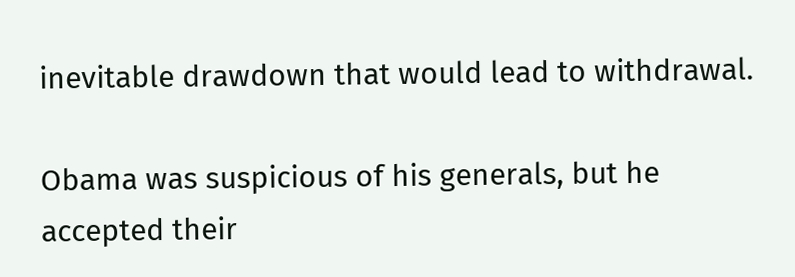inevitable drawdown that would lead to withdrawal.

Obama was suspicious of his generals, but he accepted their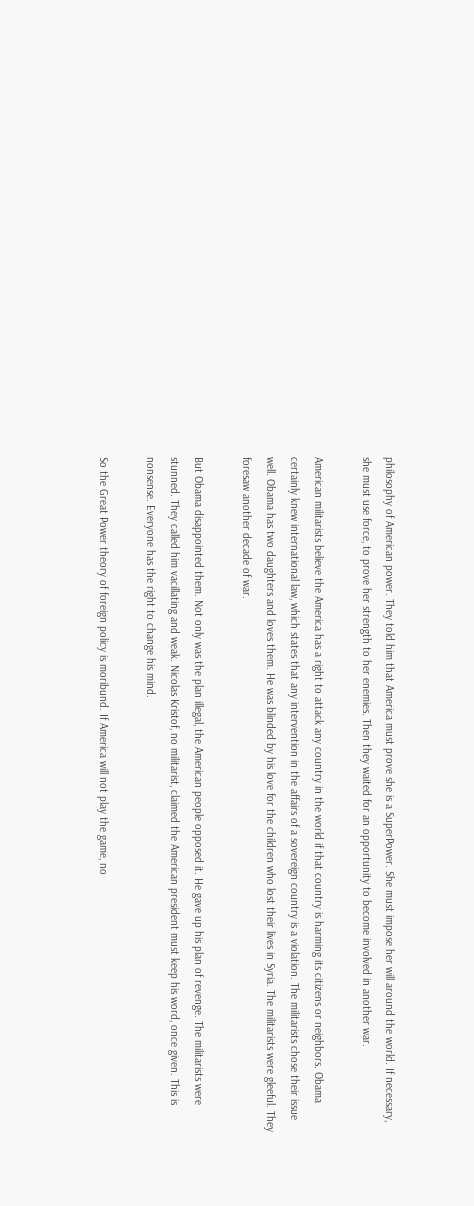philosophy of American power. They told him that America must prove she is a SuperPower. She must impose her will around the world. If necessary, she must use force, to prove her strength to her enemies. Then they waited for an opportunity to become involved in another war.

American militarists believe the America has a right to attack any country in the world if that country is harming its citizens or neighbors. Obama certainly knew international law, which states that any intervention in the affairs of a sovereign country is a violation. The militarists chose their issue well. Obama has two daughters and loves them. He was blinded by his love for the children who lost their lives in Syria. The militarists were gleeful. They foresaw another decade of war.

But Obama disappointed them. Not only was the plan illegal, the American people opposed it. He gave up his plan of revenge. The militarists were stunned. They called him vacillating and weak. Nicolas Kristof, no militarist, claimed the American president must keep his word, once given. This is nonsense. Everyone has the right to change his mind.

So the Great Power theory of foreign policy is moribund. If America will not play the game, no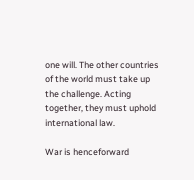one will. The other countries of the world must take up the challenge. Acting together, they must uphold international law.

War is henceforward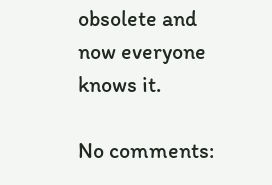obsolete and now everyone knows it.

No comments: